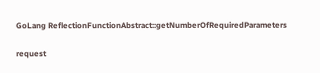GoLang ReflectionFunctionAbstract::getNumberOfRequiredParameters

request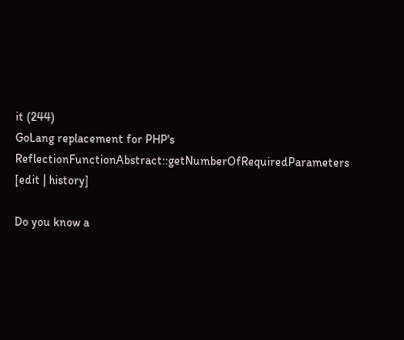it (244)
GoLang replacement for PHP's ReflectionFunctionAbstract::getNumberOfRequiredParameters [edit | history]

Do you know a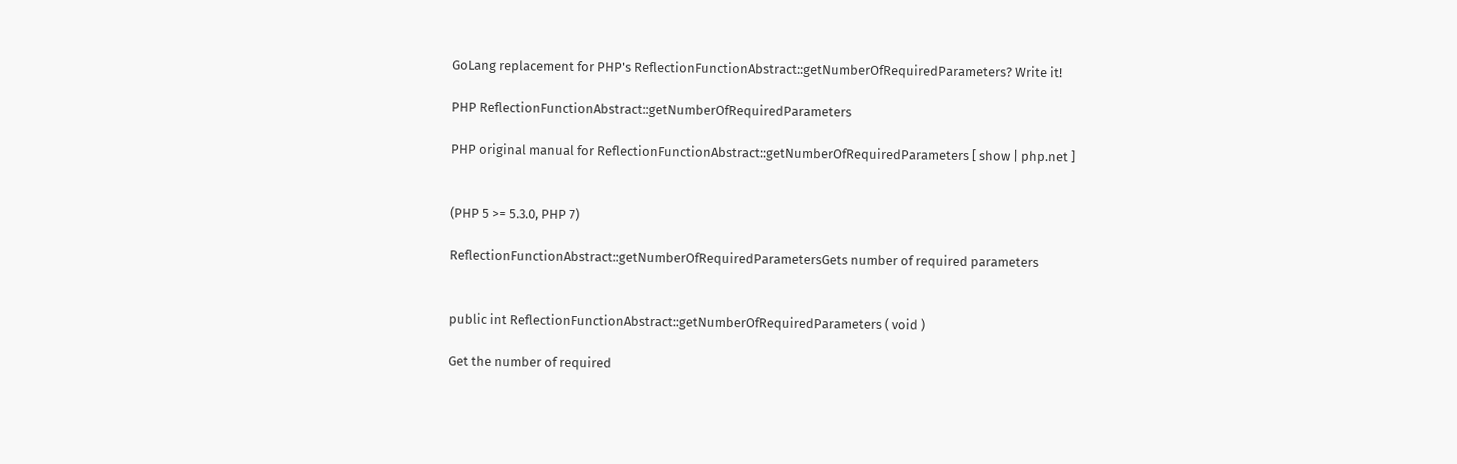GoLang replacement for PHP's ReflectionFunctionAbstract::getNumberOfRequiredParameters? Write it!

PHP ReflectionFunctionAbstract::getNumberOfRequiredParameters

PHP original manual for ReflectionFunctionAbstract::getNumberOfRequiredParameters [ show | php.net ]


(PHP 5 >= 5.3.0, PHP 7)

ReflectionFunctionAbstract::getNumberOfRequiredParametersGets number of required parameters


public int ReflectionFunctionAbstract::getNumberOfRequiredParameters ( void )

Get the number of required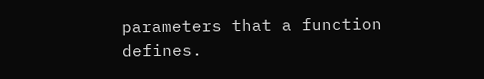parameters that a function defines.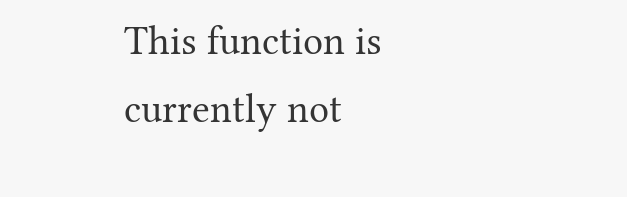This function is currently not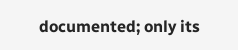documented; only its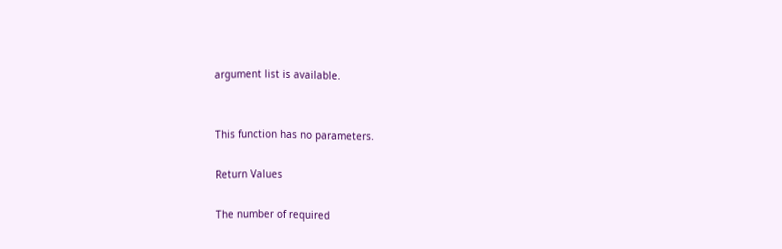argument list is available.


This function has no parameters.

Return Values

The number of required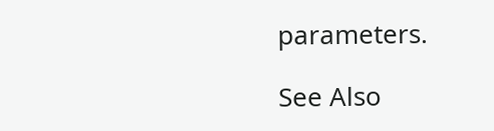parameters.

See Also